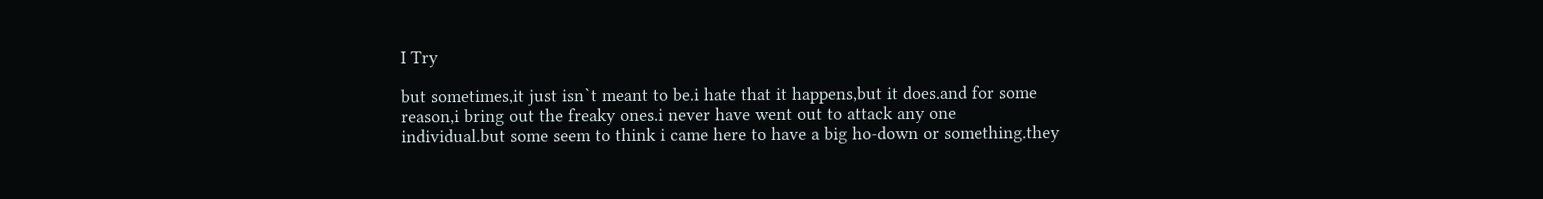I Try

but sometimes,it just isn`t meant to be.i hate that it happens,but it does.and for some reason,i bring out the freaky ones.i never have went out to attack any one individual.but some seem to think i came here to have a big ho-down or something.they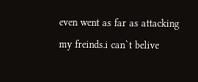even went as far as attacking my freinds.i can`t belive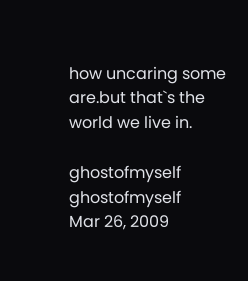how uncaring some are.but that`s the world we live in.

ghostofmyself ghostofmyself
Mar 26, 2009